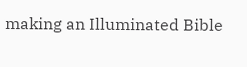making an Illuminated Bible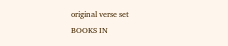original verse set
BOOKS IN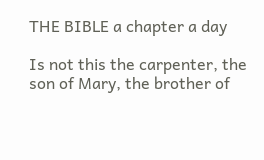THE BIBLE a chapter a day

Is not this the carpenter, the son of Mary, the brother of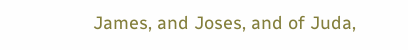James, and Joses, and of Juda,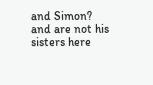and Simon? and are not his sisters here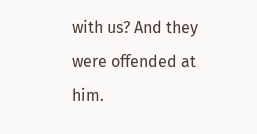with us? And they were offended at him.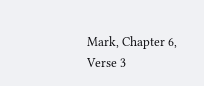Mark, Chapter 6, Verse 3